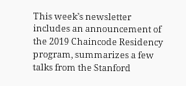This week’s newsletter includes an announcement of the 2019 Chaincode Residency program, summarizes a few talks from the Stanford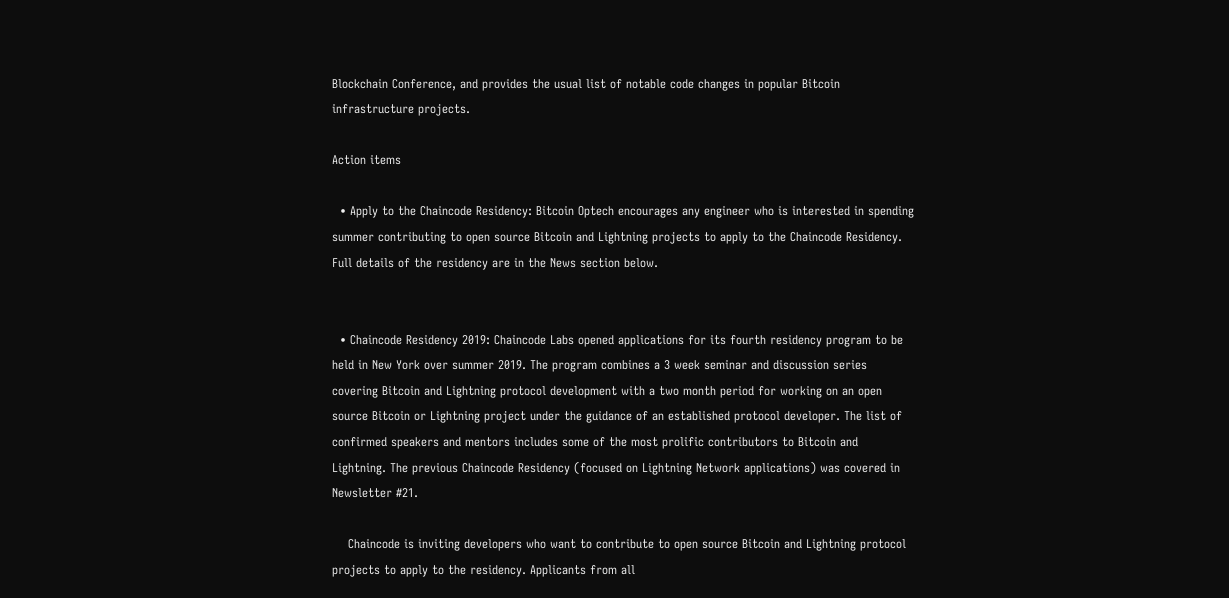Blockchain Conference, and provides the usual list of notable code changes in popular Bitcoin infrastructure projects.

Action items

  • Apply to the Chaincode Residency: Bitcoin Optech encourages any engineer who is interested in spending summer contributing to open source Bitcoin and Lightning projects to apply to the Chaincode Residency. Full details of the residency are in the News section below.


  • Chaincode Residency 2019: Chaincode Labs opened applications for its fourth residency program to be held in New York over summer 2019. The program combines a 3 week seminar and discussion series covering Bitcoin and Lightning protocol development with a two month period for working on an open source Bitcoin or Lightning project under the guidance of an established protocol developer. The list of confirmed speakers and mentors includes some of the most prolific contributors to Bitcoin and Lightning. The previous Chaincode Residency (focused on Lightning Network applications) was covered in Newsletter #21.

    Chaincode is inviting developers who want to contribute to open source Bitcoin and Lightning protocol projects to apply to the residency. Applicants from all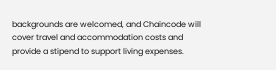backgrounds are welcomed, and Chaincode will cover travel and accommodation costs and provide a stipend to support living expenses.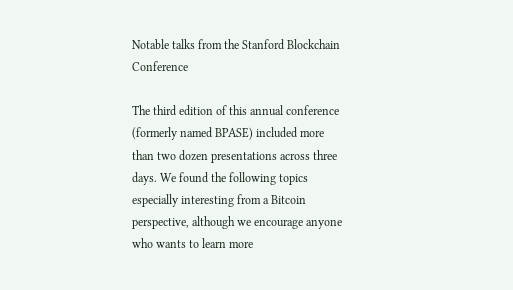Notable talks from the Stanford Blockchain Conference

The third edition of this annual conference (formerly named BPASE) included more than two dozen presentations across three days. We found the following topics especially interesting from a Bitcoin perspective, although we encourage anyone who wants to learn more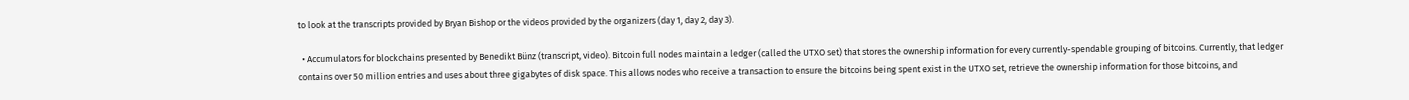to look at the transcripts provided by Bryan Bishop or the videos provided by the organizers (day 1, day 2, day 3).

  • Accumulators for blockchains presented by Benedikt Bünz (transcript, video). Bitcoin full nodes maintain a ledger (called the UTXO set) that stores the ownership information for every currently-spendable grouping of bitcoins. Currently, that ledger contains over 50 million entries and uses about three gigabytes of disk space. This allows nodes who receive a transaction to ensure the bitcoins being spent exist in the UTXO set, retrieve the ownership information for those bitcoins, and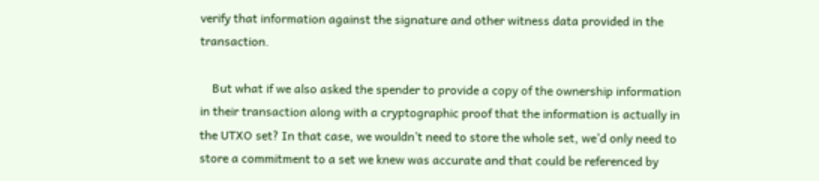verify that information against the signature and other witness data provided in the transaction.

    But what if we also asked the spender to provide a copy of the ownership information in their transaction along with a cryptographic proof that the information is actually in the UTXO set? In that case, we wouldn’t need to store the whole set, we’d only need to store a commitment to a set we knew was accurate and that could be referenced by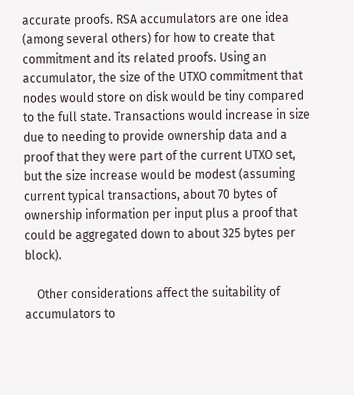accurate proofs. RSA accumulators are one idea (among several others) for how to create that commitment and its related proofs. Using an accumulator, the size of the UTXO commitment that nodes would store on disk would be tiny compared to the full state. Transactions would increase in size due to needing to provide ownership data and a proof that they were part of the current UTXO set, but the size increase would be modest (assuming current typical transactions, about 70 bytes of ownership information per input plus a proof that could be aggregated down to about 325 bytes per block).

    Other considerations affect the suitability of accumulators to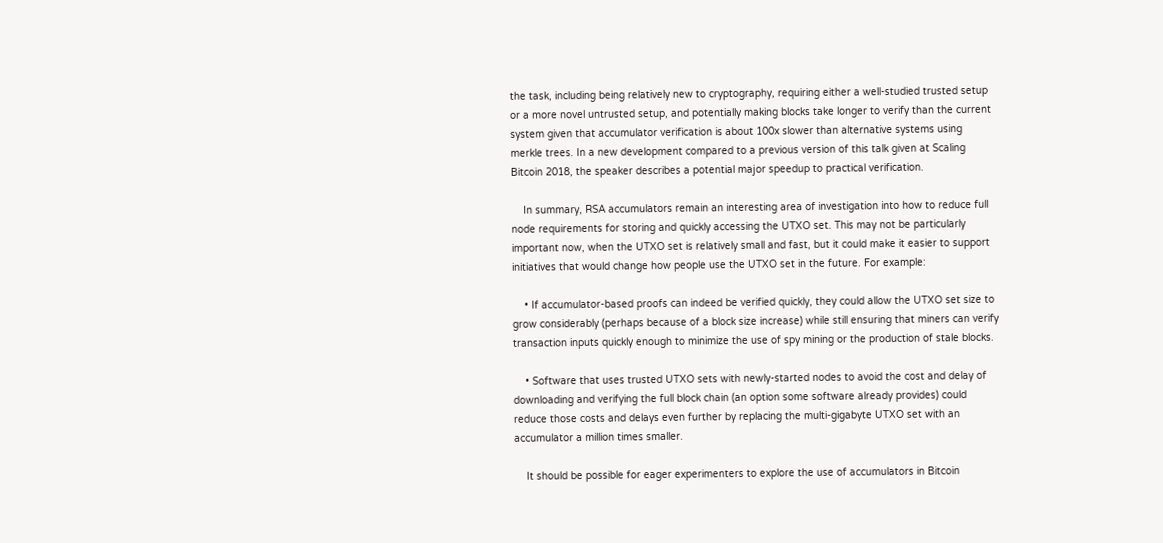the task, including being relatively new to cryptography, requiring either a well-studied trusted setup or a more novel untrusted setup, and potentially making blocks take longer to verify than the current system given that accumulator verification is about 100x slower than alternative systems using merkle trees. In a new development compared to a previous version of this talk given at Scaling Bitcoin 2018, the speaker describes a potential major speedup to practical verification.

    In summary, RSA accumulators remain an interesting area of investigation into how to reduce full node requirements for storing and quickly accessing the UTXO set. This may not be particularly important now, when the UTXO set is relatively small and fast, but it could make it easier to support initiatives that would change how people use the UTXO set in the future. For example:

    • If accumulator-based proofs can indeed be verified quickly, they could allow the UTXO set size to grow considerably (perhaps because of a block size increase) while still ensuring that miners can verify transaction inputs quickly enough to minimize the use of spy mining or the production of stale blocks.

    • Software that uses trusted UTXO sets with newly-started nodes to avoid the cost and delay of downloading and verifying the full block chain (an option some software already provides) could reduce those costs and delays even further by replacing the multi-gigabyte UTXO set with an accumulator a million times smaller.

    It should be possible for eager experimenters to explore the use of accumulators in Bitcoin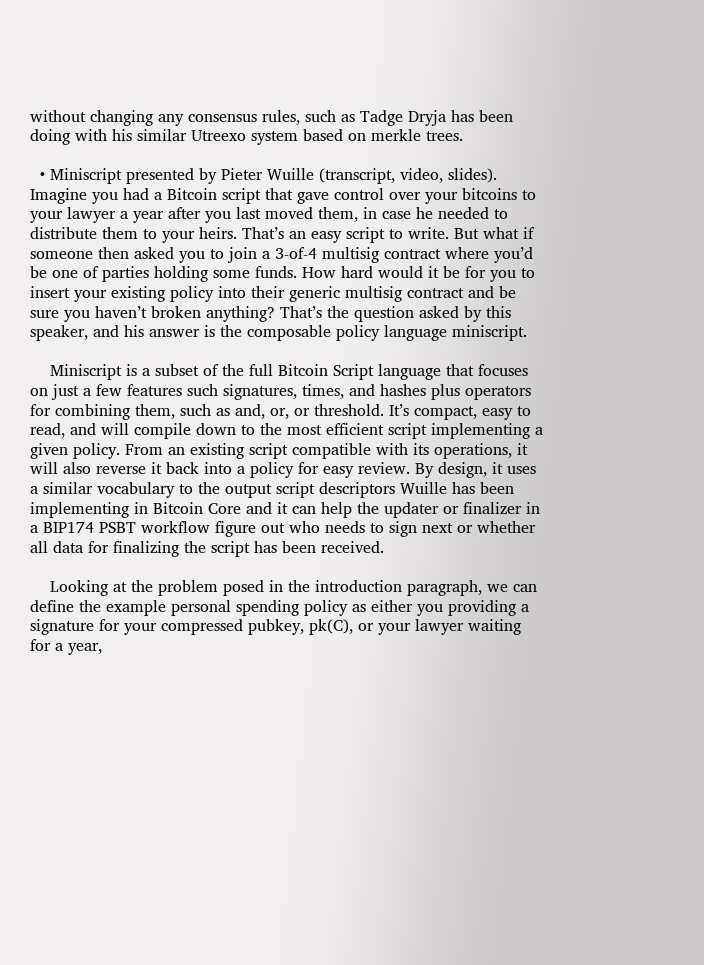without changing any consensus rules, such as Tadge Dryja has been doing with his similar Utreexo system based on merkle trees.

  • Miniscript presented by Pieter Wuille (transcript, video, slides). Imagine you had a Bitcoin script that gave control over your bitcoins to your lawyer a year after you last moved them, in case he needed to distribute them to your heirs. That’s an easy script to write. But what if someone then asked you to join a 3-of-4 multisig contract where you’d be one of parties holding some funds. How hard would it be for you to insert your existing policy into their generic multisig contract and be sure you haven’t broken anything? That’s the question asked by this speaker, and his answer is the composable policy language miniscript.

    Miniscript is a subset of the full Bitcoin Script language that focuses on just a few features such signatures, times, and hashes plus operators for combining them, such as and, or, or threshold. It’s compact, easy to read, and will compile down to the most efficient script implementing a given policy. From an existing script compatible with its operations, it will also reverse it back into a policy for easy review. By design, it uses a similar vocabulary to the output script descriptors Wuille has been implementing in Bitcoin Core and it can help the updater or finalizer in a BIP174 PSBT workflow figure out who needs to sign next or whether all data for finalizing the script has been received.

    Looking at the problem posed in the introduction paragraph, we can define the example personal spending policy as either you providing a signature for your compressed pubkey, pk(C), or your lawyer waiting for a year,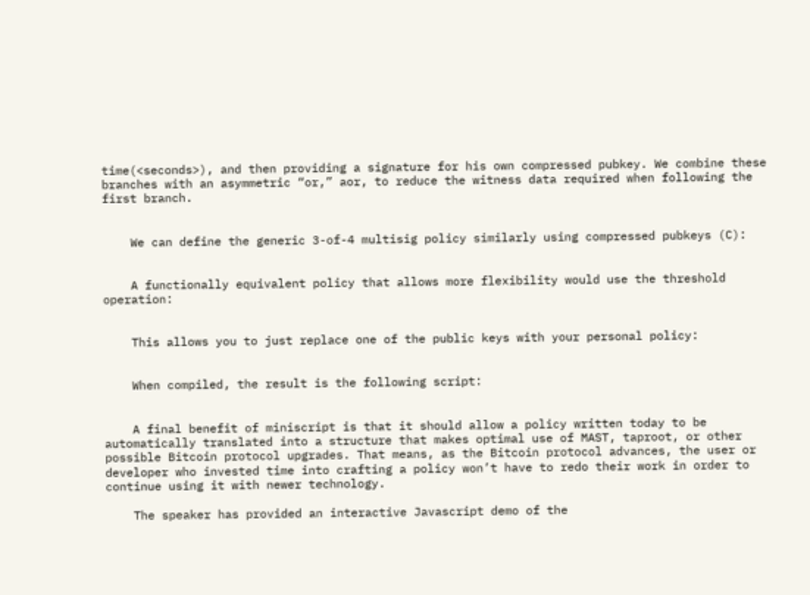time(<seconds>), and then providing a signature for his own compressed pubkey. We combine these branches with an asymmetric “or,” aor, to reduce the witness data required when following the first branch.


    We can define the generic 3-of-4 multisig policy similarly using compressed pubkeys (C):


    A functionally equivalent policy that allows more flexibility would use the threshold operation:


    This allows you to just replace one of the public keys with your personal policy:


    When compiled, the result is the following script:


    A final benefit of miniscript is that it should allow a policy written today to be automatically translated into a structure that makes optimal use of MAST, taproot, or other possible Bitcoin protocol upgrades. That means, as the Bitcoin protocol advances, the user or developer who invested time into crafting a policy won’t have to redo their work in order to continue using it with newer technology.

    The speaker has provided an interactive Javascript demo of the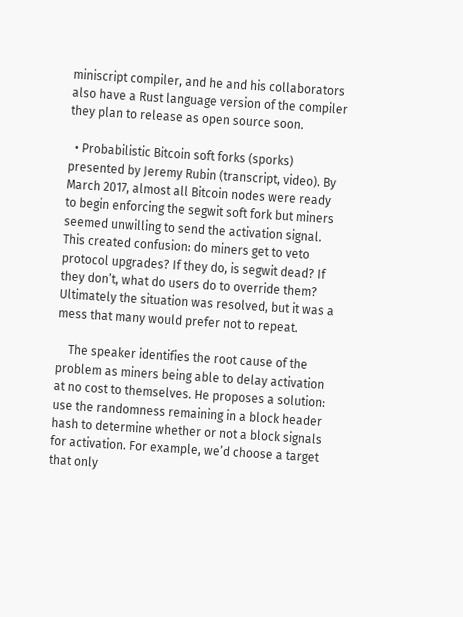miniscript compiler, and he and his collaborators also have a Rust language version of the compiler they plan to release as open source soon.

  • Probabilistic Bitcoin soft forks (sporks) presented by Jeremy Rubin (transcript, video). By March 2017, almost all Bitcoin nodes were ready to begin enforcing the segwit soft fork but miners seemed unwilling to send the activation signal. This created confusion: do miners get to veto protocol upgrades? If they do, is segwit dead? If they don’t, what do users do to override them? Ultimately the situation was resolved, but it was a mess that many would prefer not to repeat.

    The speaker identifies the root cause of the problem as miners being able to delay activation at no cost to themselves. He proposes a solution: use the randomness remaining in a block header hash to determine whether or not a block signals for activation. For example, we’d choose a target that only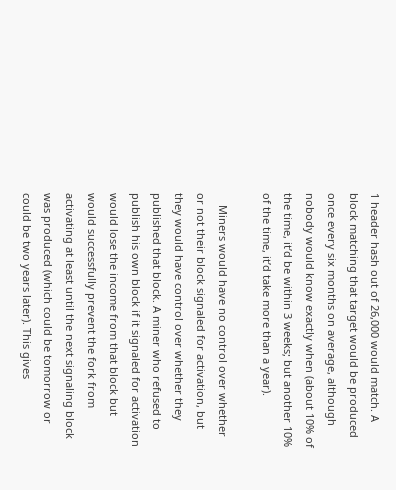1 header hash out of 26,000 would match. A block matching that target would be produced once every six months on average, although nobody would know exactly when (about 10% of the time, it’d be within 3 weeks; but another 10% of the time, it’d take more than a year).

    Miners would have no control over whether or not their block signaled for activation, but they would have control over whether they published that block. A miner who refused to publish his own block if it signaled for activation would lose the income from that block but would successfully prevent the fork from activating at least until the next signaling block was produced (which could be tomorrow or could be two years later). This gives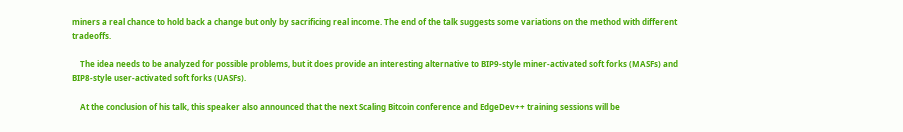miners a real chance to hold back a change but only by sacrificing real income. The end of the talk suggests some variations on the method with different tradeoffs.

    The idea needs to be analyzed for possible problems, but it does provide an interesting alternative to BIP9-style miner-activated soft forks (MASFs) and BIP8-style user-activated soft forks (UASFs).

    At the conclusion of his talk, this speaker also announced that the next Scaling Bitcoin conference and EdgeDev++ training sessions will be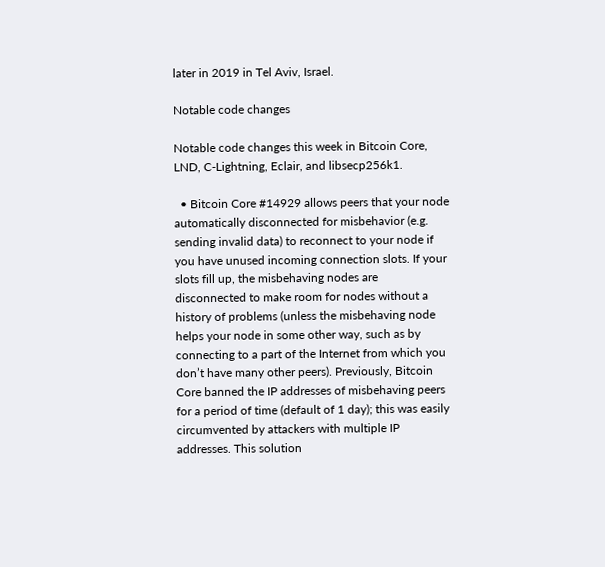later in 2019 in Tel Aviv, Israel.

Notable code changes

Notable code changes this week in Bitcoin Core, LND, C-Lightning, Eclair, and libsecp256k1.

  • Bitcoin Core #14929 allows peers that your node automatically disconnected for misbehavior (e.g. sending invalid data) to reconnect to your node if you have unused incoming connection slots. If your slots fill up, the misbehaving nodes are disconnected to make room for nodes without a history of problems (unless the misbehaving node helps your node in some other way, such as by connecting to a part of the Internet from which you don’t have many other peers). Previously, Bitcoin Core banned the IP addresses of misbehaving peers for a period of time (default of 1 day); this was easily circumvented by attackers with multiple IP addresses. This solution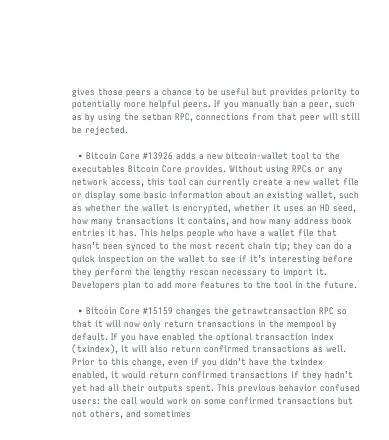gives those peers a chance to be useful but provides priority to potentially more helpful peers. If you manually ban a peer, such as by using the setban RPC, connections from that peer will still be rejected.

  • Bitcoin Core #13926 adds a new bitcoin-wallet tool to the executables Bitcoin Core provides. Without using RPCs or any network access, this tool can currently create a new wallet file or display some basic information about an existing wallet, such as whether the wallet is encrypted, whether it uses an HD seed, how many transactions it contains, and how many address book entries it has. This helps people who have a wallet file that hasn’t been synced to the most recent chain tip; they can do a quick inspection on the wallet to see if it’s interesting before they perform the lengthy rescan necessary to import it. Developers plan to add more features to the tool in the future.

  • Bitcoin Core #15159 changes the getrawtransaction RPC so that it will now only return transactions in the mempool by default. If you have enabled the optional transaction index (txindex), it will also return confirmed transactions as well. Prior to this change, even if you didn’t have the txindex enabled, it would return confirmed transactions if they hadn’t yet had all their outputs spent. This previous behavior confused users: the call would work on some confirmed transactions but not others, and sometimes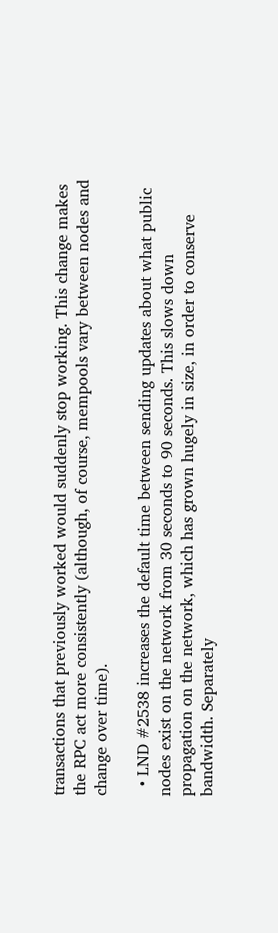transactions that previously worked would suddenly stop working. This change makes the RPC act more consistently (although, of course, mempools vary between nodes and change over time).

  • LND #2538 increases the default time between sending updates about what public nodes exist on the network from 30 seconds to 90 seconds. This slows down propagation on the network, which has grown hugely in size, in order to conserve bandwidth. Separately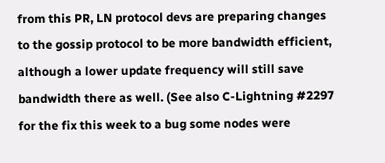from this PR, LN protocol devs are preparing changes to the gossip protocol to be more bandwidth efficient, although a lower update frequency will still save bandwidth there as well. (See also C-Lightning #2297 for the fix this week to a bug some nodes were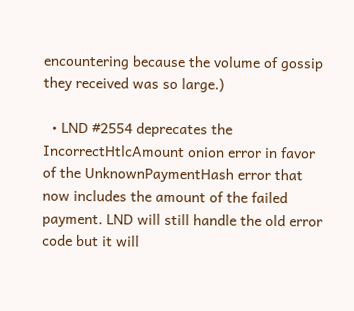encountering because the volume of gossip they received was so large.)

  • LND #2554 deprecates the IncorrectHtlcAmount onion error in favor of the UnknownPaymentHash error that now includes the amount of the failed payment. LND will still handle the old error code but it will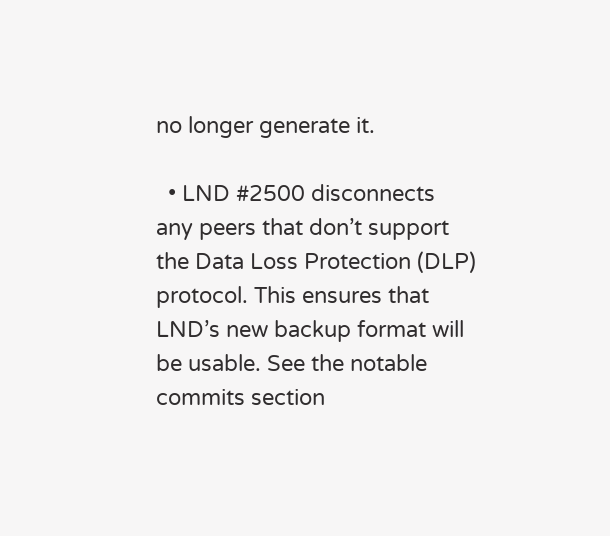no longer generate it.

  • LND #2500 disconnects any peers that don’t support the Data Loss Protection (DLP) protocol. This ensures that LND’s new backup format will be usable. See the notable commits section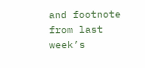and footnote from last week’s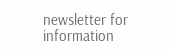newsletter for information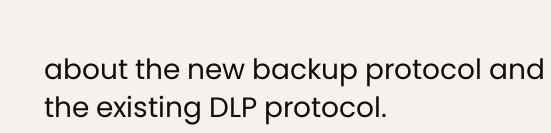about the new backup protocol and the existing DLP protocol.